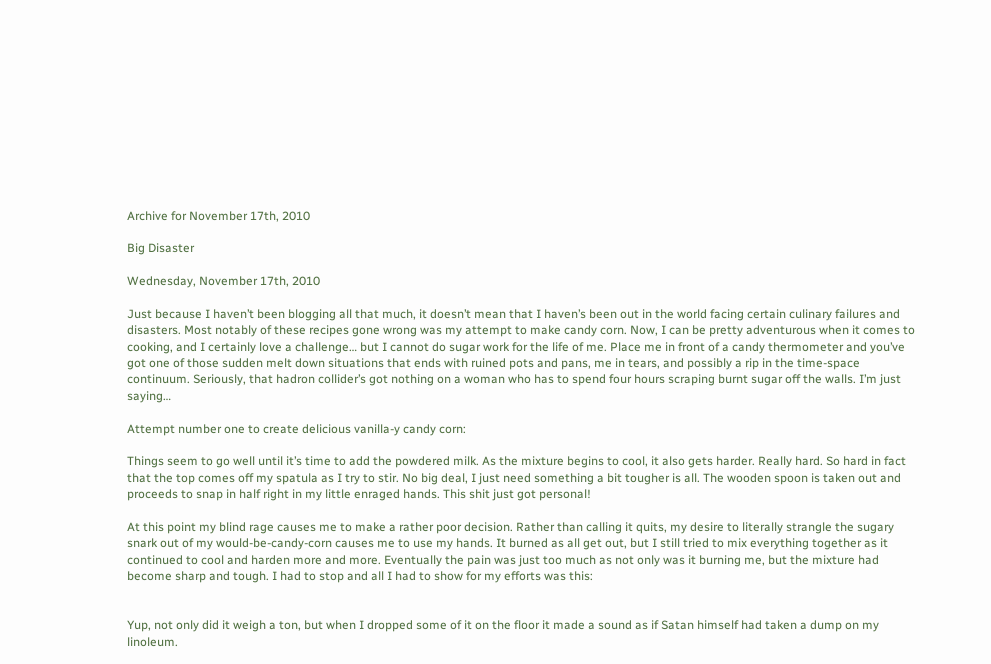Archive for November 17th, 2010

Big Disaster

Wednesday, November 17th, 2010

Just because I haven’t been blogging all that much, it doesn’t mean that I haven’s been out in the world facing certain culinary failures and disasters. Most notably of these recipes gone wrong was my attempt to make candy corn. Now, I can be pretty adventurous when it comes to cooking, and I certainly love a challenge… but I cannot do sugar work for the life of me. Place me in front of a candy thermometer and you’ve got one of those sudden melt down situations that ends with ruined pots and pans, me in tears, and possibly a rip in the time-space continuum. Seriously, that hadron collider’s got nothing on a woman who has to spend four hours scraping burnt sugar off the walls. I’m just saying…

Attempt number one to create delicious vanilla-y candy corn:

Things seem to go well until it’s time to add the powdered milk. As the mixture begins to cool, it also gets harder. Really hard. So hard in fact that the top comes off my spatula as I try to stir. No big deal, I just need something a bit tougher is all. The wooden spoon is taken out and proceeds to snap in half right in my little enraged hands. This shit just got personal!

At this point my blind rage causes me to make a rather poor decision. Rather than calling it quits, my desire to literally strangle the sugary snark out of my would-be-candy-corn causes me to use my hands. It burned as all get out, but I still tried to mix everything together as it continued to cool and harden more and more. Eventually the pain was just too much as not only was it burning me, but the mixture had become sharp and tough. I had to stop and all I had to show for my efforts was this:


Yup, not only did it weigh a ton, but when I dropped some of it on the floor it made a sound as if Satan himself had taken a dump on my linoleum.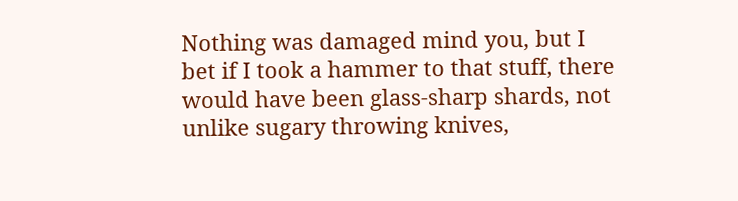Nothing was damaged mind you, but I bet if I took a hammer to that stuff, there would have been glass-sharp shards, not unlike sugary throwing knives,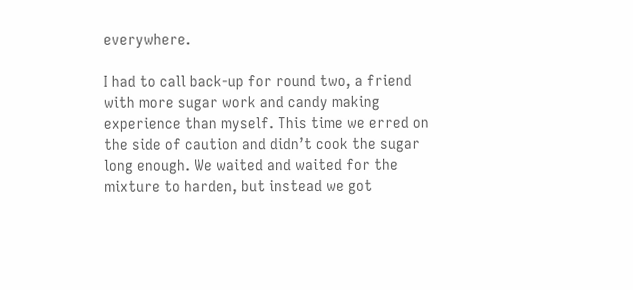everywhere.

I had to call back-up for round two, a friend with more sugar work and candy making experience than myself. This time we erred on the side of caution and didn’t cook the sugar long enough. We waited and waited for the mixture to harden, but instead we got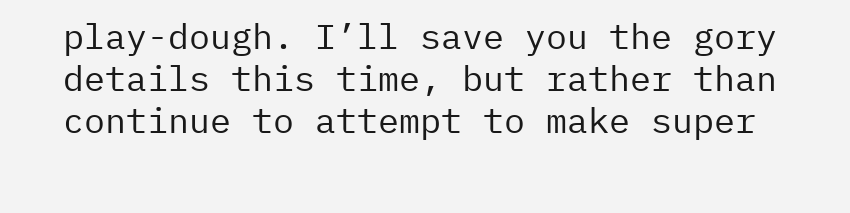play-dough. I’ll save you the gory details this time, but rather than continue to attempt to make super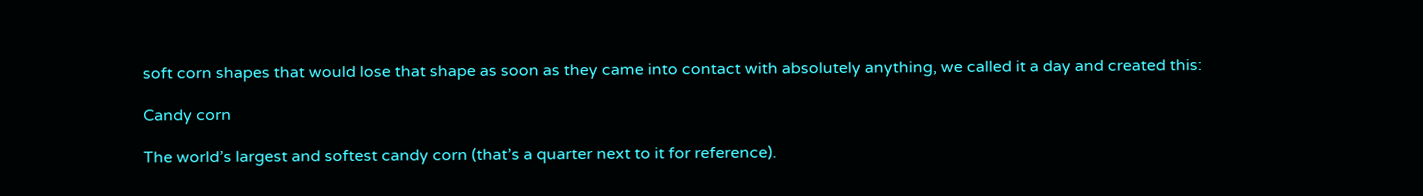soft corn shapes that would lose that shape as soon as they came into contact with absolutely anything, we called it a day and created this:

Candy corn

The world’s largest and softest candy corn (that’s a quarter next to it for reference).